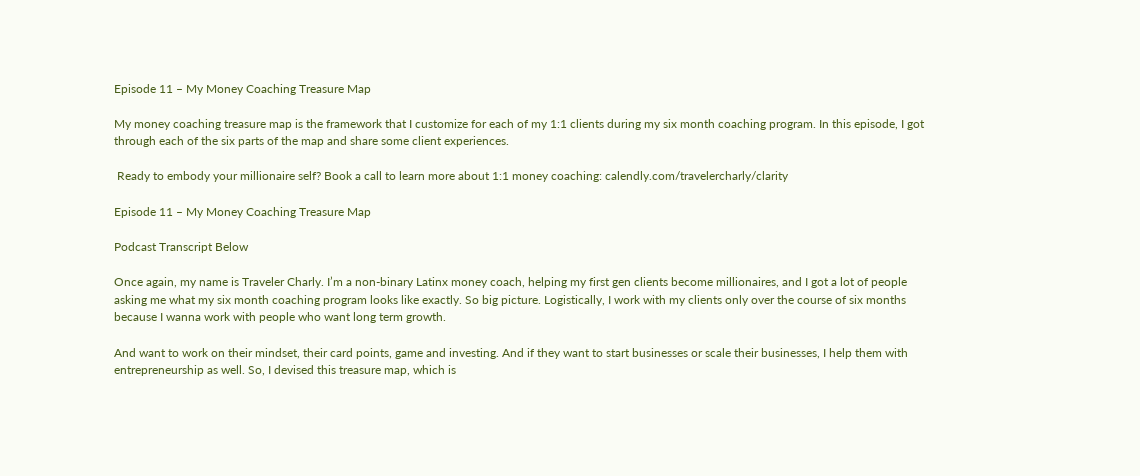Episode 11 – My Money Coaching Treasure Map

My money coaching treasure map is the framework that I customize for each of my 1:1 clients during my six month coaching program. In this episode, I got through each of the six parts of the map and share some client experiences.

 Ready to embody your millionaire self? Book a call to learn more about 1:1 money coaching: calendly.com/travelercharly/clarity

Episode 11 – My Money Coaching Treasure Map

Podcast Transcript Below

Once again, my name is Traveler Charly. I’m a non-binary Latinx money coach, helping my first gen clients become millionaires, and I got a lot of people asking me what my six month coaching program looks like exactly. So big picture. Logistically, I work with my clients only over the course of six months because I wanna work with people who want long term growth.

And want to work on their mindset, their card points, game and investing. And if they want to start businesses or scale their businesses, I help them with entrepreneurship as well. So, I devised this treasure map, which is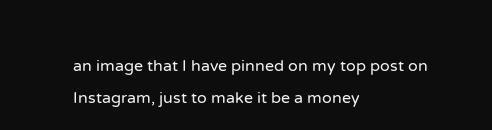an image that I have pinned on my top post on Instagram, just to make it be a money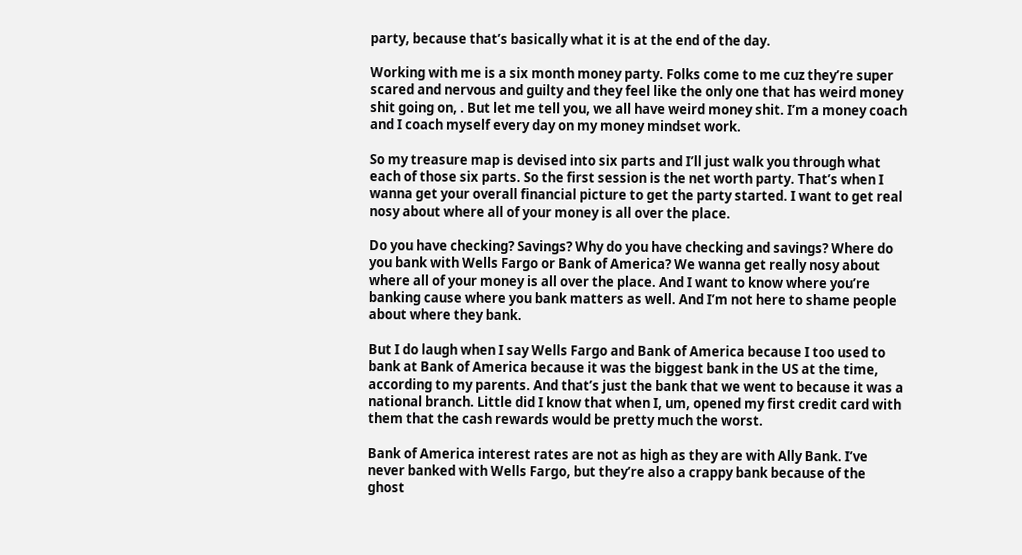party, because that’s basically what it is at the end of the day.

Working with me is a six month money party. Folks come to me cuz they’re super scared and nervous and guilty and they feel like the only one that has weird money shit going on, . But let me tell you, we all have weird money shit. I’m a money coach and I coach myself every day on my money mindset work.

So my treasure map is devised into six parts and I’ll just walk you through what each of those six parts. So the first session is the net worth party. That’s when I wanna get your overall financial picture to get the party started. I want to get real nosy about where all of your money is all over the place.

Do you have checking? Savings? Why do you have checking and savings? Where do you bank with Wells Fargo or Bank of America? We wanna get really nosy about where all of your money is all over the place. And I want to know where you’re banking cause where you bank matters as well. And I’m not here to shame people about where they bank.

But I do laugh when I say Wells Fargo and Bank of America because I too used to bank at Bank of America because it was the biggest bank in the US at the time, according to my parents. And that’s just the bank that we went to because it was a national branch. Little did I know that when I, um, opened my first credit card with them that the cash rewards would be pretty much the worst.

Bank of America interest rates are not as high as they are with Ally Bank. I’ve never banked with Wells Fargo, but they’re also a crappy bank because of the ghost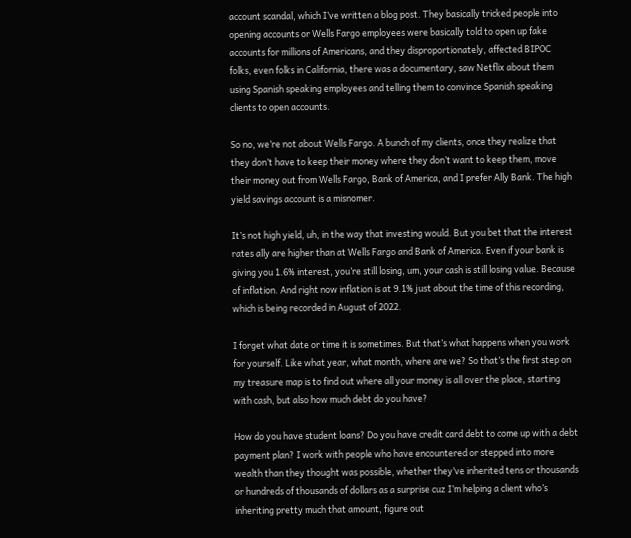account scandal, which I’ve written a blog post. They basically tricked people into opening accounts or Wells Fargo employees were basically told to open up fake accounts for millions of Americans, and they disproportionately, affected BIPOC folks, even folks in California, there was a documentary, saw Netflix about them using Spanish speaking employees and telling them to convince Spanish speaking clients to open accounts.

So no, we’re not about Wells Fargo. A bunch of my clients, once they realize that they don’t have to keep their money where they don’t want to keep them, move their money out from Wells Fargo, Bank of America, and I prefer Ally Bank. The high yield savings account is a misnomer.

It’s not high yield, uh, in the way that investing would. But you bet that the interest rates ally are higher than at Wells Fargo and Bank of America. Even if your bank is giving you 1.6% interest, you’re still losing, um, your cash is still losing value. Because of inflation. And right now inflation is at 9.1% just about the time of this recording, which is being recorded in August of 2022.

I forget what date or time it is sometimes. But that’s what happens when you work for yourself. Like what year, what month, where are we? So that’s the first step on my treasure map is to find out where all your money is all over the place, starting with cash, but also how much debt do you have?

How do you have student loans? Do you have credit card debt to come up with a debt payment plan? I work with people who have encountered or stepped into more wealth than they thought was possible, whether they’ve inherited tens or thousands or hundreds of thousands of dollars as a surprise cuz I’m helping a client who’s inheriting pretty much that amount, figure out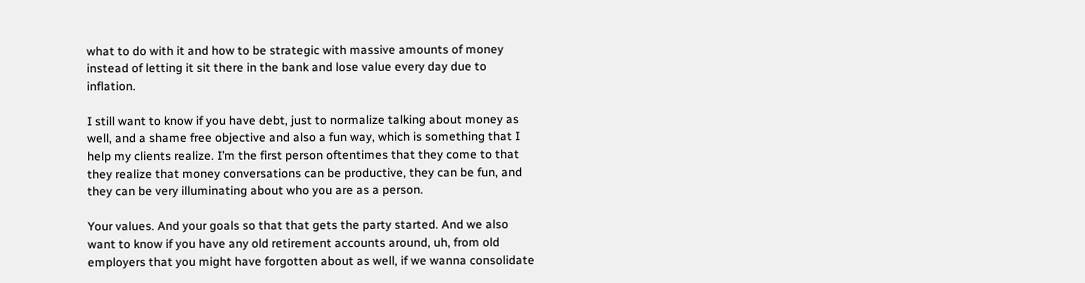what to do with it and how to be strategic with massive amounts of money instead of letting it sit there in the bank and lose value every day due to inflation.

I still want to know if you have debt, just to normalize talking about money as well, and a shame free objective and also a fun way, which is something that I help my clients realize. I’m the first person oftentimes that they come to that they realize that money conversations can be productive, they can be fun, and they can be very illuminating about who you are as a person.

Your values. And your goals so that that gets the party started. And we also want to know if you have any old retirement accounts around, uh, from old employers that you might have forgotten about as well, if we wanna consolidate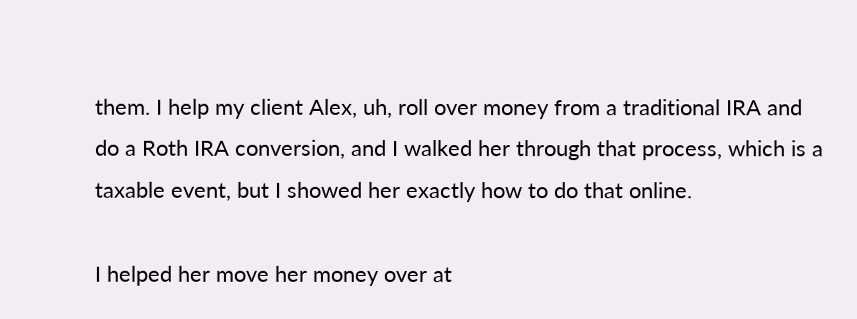them. I help my client Alex, uh, roll over money from a traditional IRA and do a Roth IRA conversion, and I walked her through that process, which is a taxable event, but I showed her exactly how to do that online.

I helped her move her money over at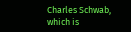Charles Schwab, which is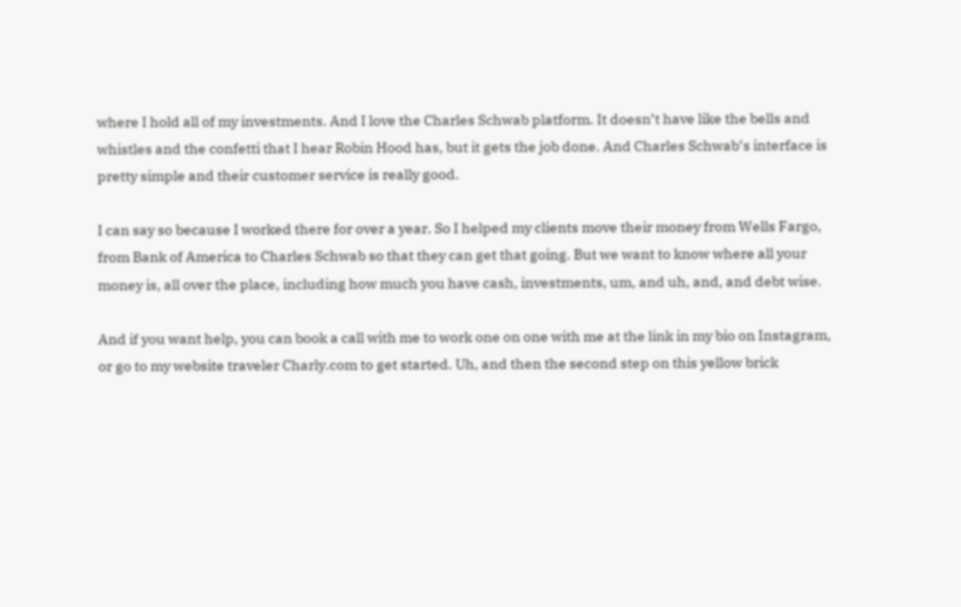where I hold all of my investments. And I love the Charles Schwab platform. It doesn’t have like the bells and whistles and the confetti that I hear Robin Hood has, but it gets the job done. And Charles Schwab’s interface is pretty simple and their customer service is really good.

I can say so because I worked there for over a year. So I helped my clients move their money from Wells Fargo, from Bank of America to Charles Schwab so that they can get that going. But we want to know where all your money is, all over the place, including how much you have cash, investments, um, and uh, and, and debt wise.

And if you want help, you can book a call with me to work one on one with me at the link in my bio on Instagram, or go to my website traveler Charly.com to get started. Uh, and then the second step on this yellow brick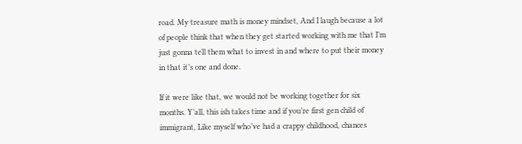road. My treasure math is money mindset, And I laugh because a lot of people think that when they get started working with me that I’m just gonna tell them what to invest in and where to put their money in that it’s one and done.

If it were like that, we would not be working together for six months. Y’all, this ish takes time and if you’re first gen child of immigrant, Like myself who’ve had a crappy childhood, chances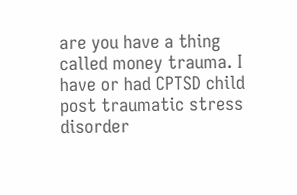are you have a thing called money trauma. I have or had CPTSD child post traumatic stress disorder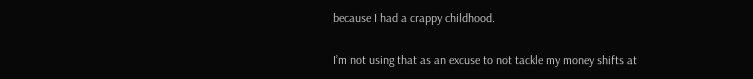because I had a crappy childhood.

I’m not using that as an excuse to not tackle my money shifts at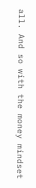all. And so with the money mindset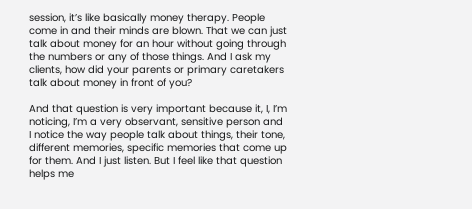session, it’s like basically money therapy. People come in and their minds are blown. That we can just talk about money for an hour without going through the numbers or any of those things. And I ask my clients, how did your parents or primary caretakers talk about money in front of you?

And that question is very important because it, I, I’m noticing, I’m a very observant, sensitive person and I notice the way people talk about things, their tone, different memories, specific memories that come up for them. And I just listen. But I feel like that question helps me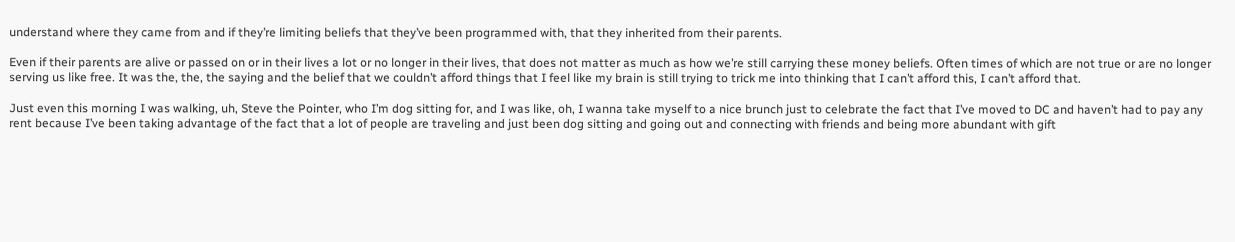understand where they came from and if they’re limiting beliefs that they’ve been programmed with, that they inherited from their parents.

Even if their parents are alive or passed on or in their lives a lot or no longer in their lives, that does not matter as much as how we’re still carrying these money beliefs. Often times of which are not true or are no longer serving us like free. It was the, the, the saying and the belief that we couldn’t afford things that I feel like my brain is still trying to trick me into thinking that I can’t afford this, I can’t afford that.

Just even this morning I was walking, uh, Steve the Pointer, who I’m dog sitting for, and I was like, oh, I wanna take myself to a nice brunch just to celebrate the fact that I’ve moved to DC and haven’t had to pay any rent because I’ve been taking advantage of the fact that a lot of people are traveling and just been dog sitting and going out and connecting with friends and being more abundant with gift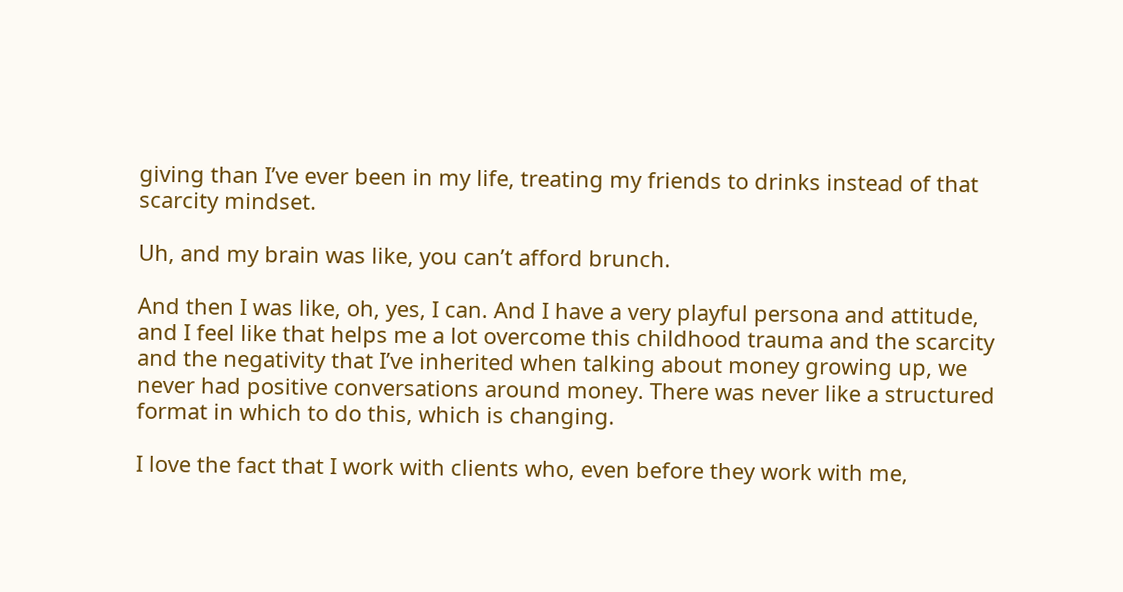giving than I’ve ever been in my life, treating my friends to drinks instead of that scarcity mindset.

Uh, and my brain was like, you can’t afford brunch.

And then I was like, oh, yes, I can. And I have a very playful persona and attitude, and I feel like that helps me a lot overcome this childhood trauma and the scarcity and the negativity that I’ve inherited when talking about money growing up, we never had positive conversations around money. There was never like a structured format in which to do this, which is changing.

I love the fact that I work with clients who, even before they work with me,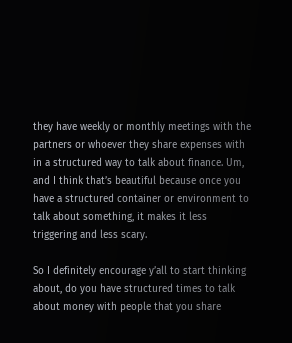they have weekly or monthly meetings with the partners or whoever they share expenses with in a structured way to talk about finance. Um, and I think that’s beautiful because once you have a structured container or environment to talk about something, it makes it less triggering and less scary.

So I definitely encourage y’all to start thinking about, do you have structured times to talk about money with people that you share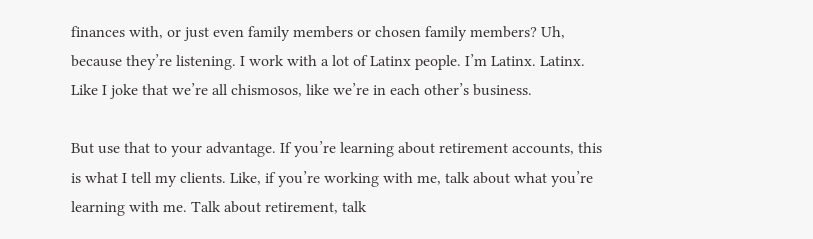finances with, or just even family members or chosen family members? Uh, because they’re listening. I work with a lot of Latinx people. I’m Latinx. Latinx. Like I joke that we’re all chismosos, like we’re in each other’s business.

But use that to your advantage. If you’re learning about retirement accounts, this is what I tell my clients. Like, if you’re working with me, talk about what you’re learning with me. Talk about retirement, talk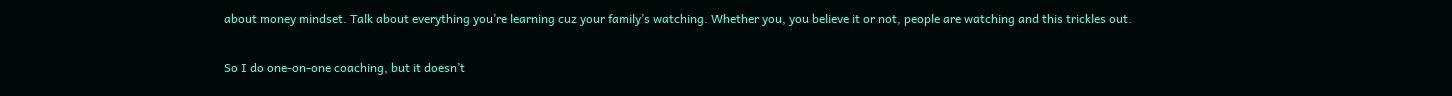about money mindset. Talk about everything you’re learning cuz your family’s watching. Whether you, you believe it or not, people are watching and this trickles out.

So I do one-on-one coaching, but it doesn’t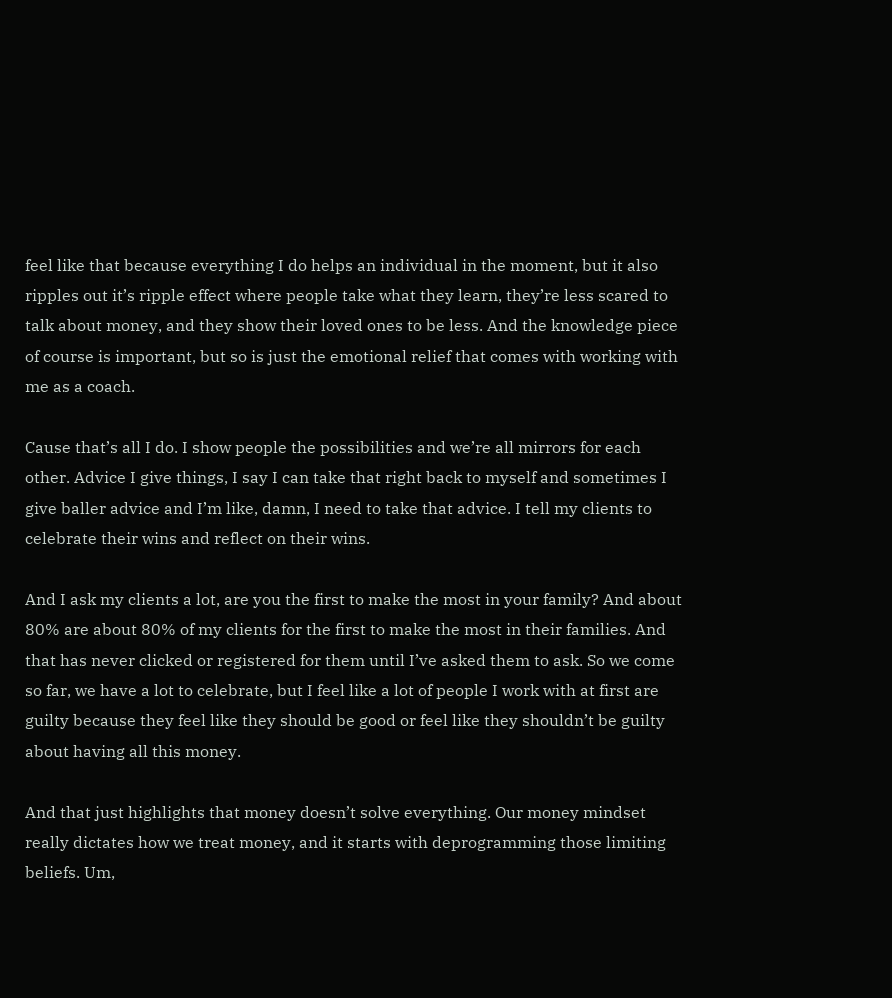feel like that because everything I do helps an individual in the moment, but it also ripples out it’s ripple effect where people take what they learn, they’re less scared to talk about money, and they show their loved ones to be less. And the knowledge piece of course is important, but so is just the emotional relief that comes with working with me as a coach.

Cause that’s all I do. I show people the possibilities and we’re all mirrors for each other. Advice I give things, I say I can take that right back to myself and sometimes I give baller advice and I’m like, damn, I need to take that advice. I tell my clients to celebrate their wins and reflect on their wins.

And I ask my clients a lot, are you the first to make the most in your family? And about 80% are about 80% of my clients for the first to make the most in their families. And that has never clicked or registered for them until I’ve asked them to ask. So we come so far, we have a lot to celebrate, but I feel like a lot of people I work with at first are guilty because they feel like they should be good or feel like they shouldn’t be guilty about having all this money.

And that just highlights that money doesn’t solve everything. Our money mindset really dictates how we treat money, and it starts with deprogramming those limiting beliefs. Um,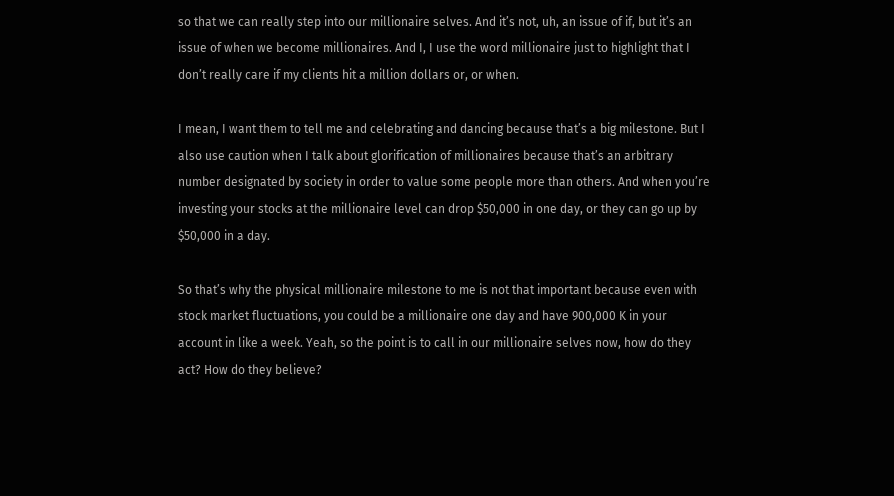so that we can really step into our millionaire selves. And it’s not, uh, an issue of if, but it’s an issue of when we become millionaires. And I, I use the word millionaire just to highlight that I don’t really care if my clients hit a million dollars or, or when.

I mean, I want them to tell me and celebrating and dancing because that’s a big milestone. But I also use caution when I talk about glorification of millionaires because that’s an arbitrary number designated by society in order to value some people more than others. And when you’re investing your stocks at the millionaire level can drop $50,000 in one day, or they can go up by $50,000 in a day.

So that’s why the physical millionaire milestone to me is not that important because even with stock market fluctuations, you could be a millionaire one day and have 900,000 K in your account in like a week. Yeah, so the point is to call in our millionaire selves now, how do they act? How do they believe?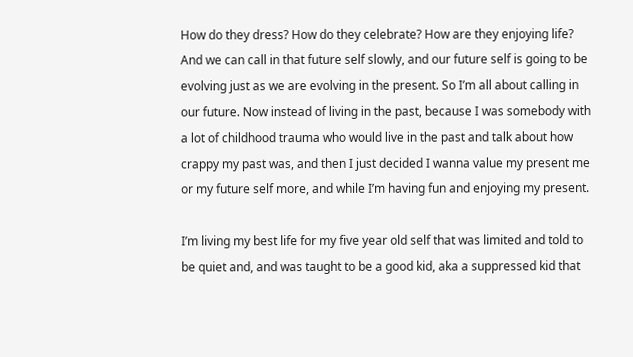How do they dress? How do they celebrate? How are they enjoying life? And we can call in that future self slowly, and our future self is going to be evolving just as we are evolving in the present. So I’m all about calling in our future. Now instead of living in the past, because I was somebody with a lot of childhood trauma who would live in the past and talk about how crappy my past was, and then I just decided I wanna value my present me or my future self more, and while I’m having fun and enjoying my present.

I’m living my best life for my five year old self that was limited and told to be quiet and, and was taught to be a good kid, aka a suppressed kid that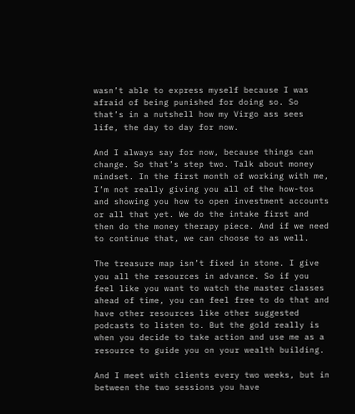wasn’t able to express myself because I was afraid of being punished for doing so. So that’s in a nutshell how my Virgo ass sees life, the day to day for now.

And I always say for now, because things can change. So that’s step two. Talk about money mindset. In the first month of working with me, I’m not really giving you all of the how-tos and showing you how to open investment accounts or all that yet. We do the intake first and then do the money therapy piece. And if we need to continue that, we can choose to as well.

The treasure map isn’t fixed in stone. I give you all the resources in advance. So if you feel like you want to watch the master classes ahead of time, you can feel free to do that and have other resources like other suggested podcasts to listen to. But the gold really is when you decide to take action and use me as a resource to guide you on your wealth building.

And I meet with clients every two weeks, but in between the two sessions you have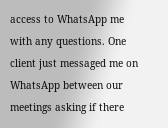access to WhatsApp me with any questions. One client just messaged me on WhatsApp between our meetings asking if there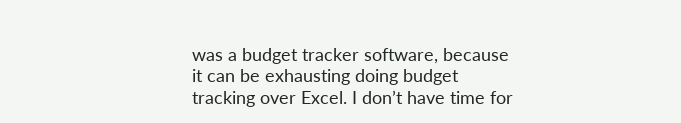was a budget tracker software, because it can be exhausting doing budget tracking over Excel. I don’t have time for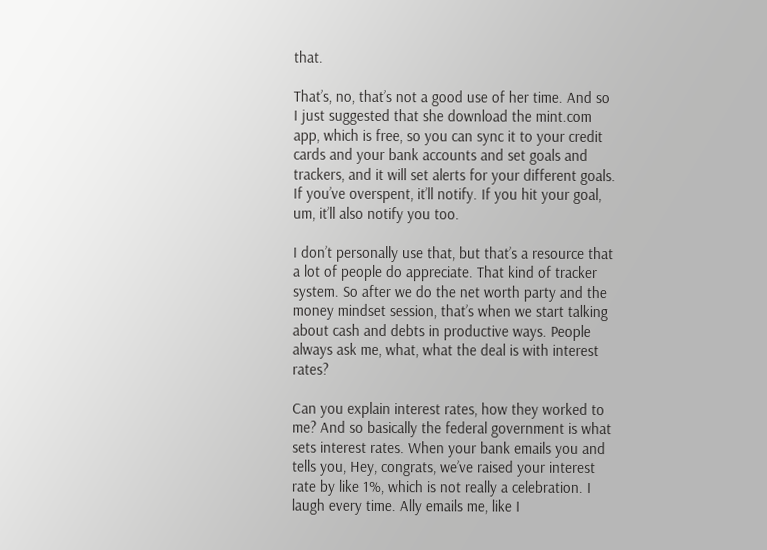that.

That’s, no, that’s not a good use of her time. And so I just suggested that she download the mint.com app, which is free, so you can sync it to your credit cards and your bank accounts and set goals and trackers, and it will set alerts for your different goals. If you’ve overspent, it’ll notify. If you hit your goal, um, it’ll also notify you too.

I don’t personally use that, but that’s a resource that a lot of people do appreciate. That kind of tracker system. So after we do the net worth party and the money mindset session, that’s when we start talking about cash and debts in productive ways. People always ask me, what, what the deal is with interest rates?

Can you explain interest rates, how they worked to me? And so basically the federal government is what sets interest rates. When your bank emails you and tells you, Hey, congrats, we’ve raised your interest rate by like 1%, which is not really a celebration. I laugh every time. Ally emails me, like I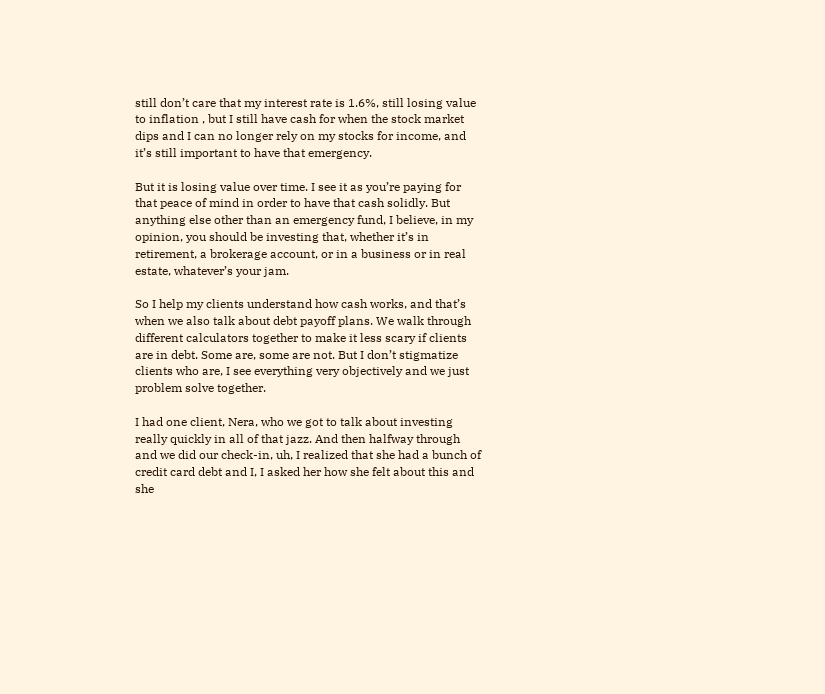still don’t care that my interest rate is 1.6%, still losing value to inflation , but I still have cash for when the stock market dips and I can no longer rely on my stocks for income, and it’s still important to have that emergency.

But it is losing value over time. I see it as you’re paying for that peace of mind in order to have that cash solidly. But anything else other than an emergency fund, I believe, in my opinion, you should be investing that, whether it’s in retirement, a brokerage account, or in a business or in real estate, whatever’s your jam.

So I help my clients understand how cash works, and that’s when we also talk about debt payoff plans. We walk through different calculators together to make it less scary if clients are in debt. Some are, some are not. But I don’t stigmatize clients who are, I see everything very objectively and we just problem solve together.

I had one client, Nera, who we got to talk about investing really quickly in all of that jazz. And then halfway through and we did our check-in, uh, I realized that she had a bunch of credit card debt and I, I asked her how she felt about this and she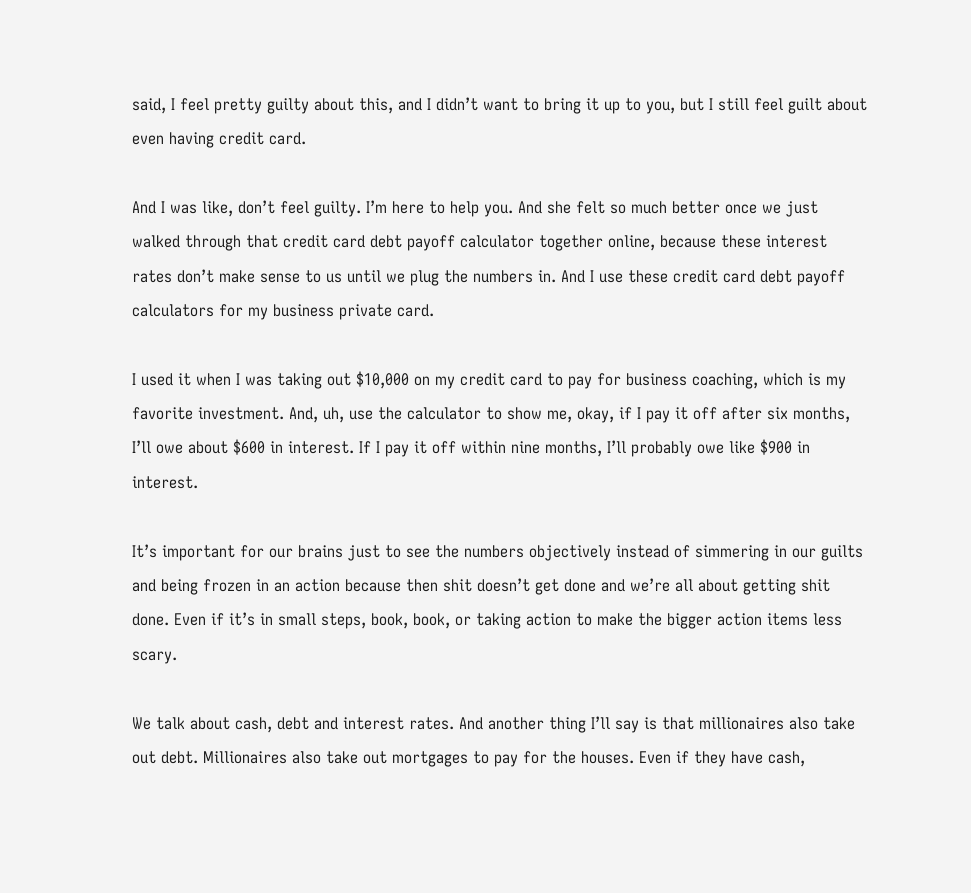said, I feel pretty guilty about this, and I didn’t want to bring it up to you, but I still feel guilt about even having credit card.

And I was like, don’t feel guilty. I’m here to help you. And she felt so much better once we just walked through that credit card debt payoff calculator together online, because these interest rates don’t make sense to us until we plug the numbers in. And I use these credit card debt payoff calculators for my business private card.

I used it when I was taking out $10,000 on my credit card to pay for business coaching, which is my favorite investment. And, uh, use the calculator to show me, okay, if I pay it off after six months, I’ll owe about $600 in interest. If I pay it off within nine months, I’ll probably owe like $900 in interest.

It’s important for our brains just to see the numbers objectively instead of simmering in our guilts and being frozen in an action because then shit doesn’t get done and we’re all about getting shit done. Even if it’s in small steps, book, book, or taking action to make the bigger action items less scary.

We talk about cash, debt and interest rates. And another thing I’ll say is that millionaires also take out debt. Millionaires also take out mortgages to pay for the houses. Even if they have cash,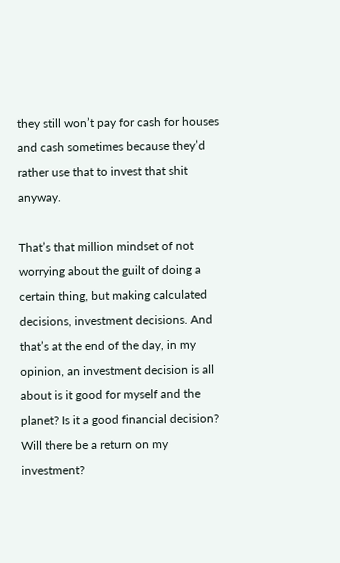they still won’t pay for cash for houses and cash sometimes because they’d rather use that to invest that shit anyway.

That’s that million mindset of not worrying about the guilt of doing a certain thing, but making calculated decisions, investment decisions. And that’s at the end of the day, in my opinion, an investment decision is all about is it good for myself and the planet? Is it a good financial decision? Will there be a return on my investment?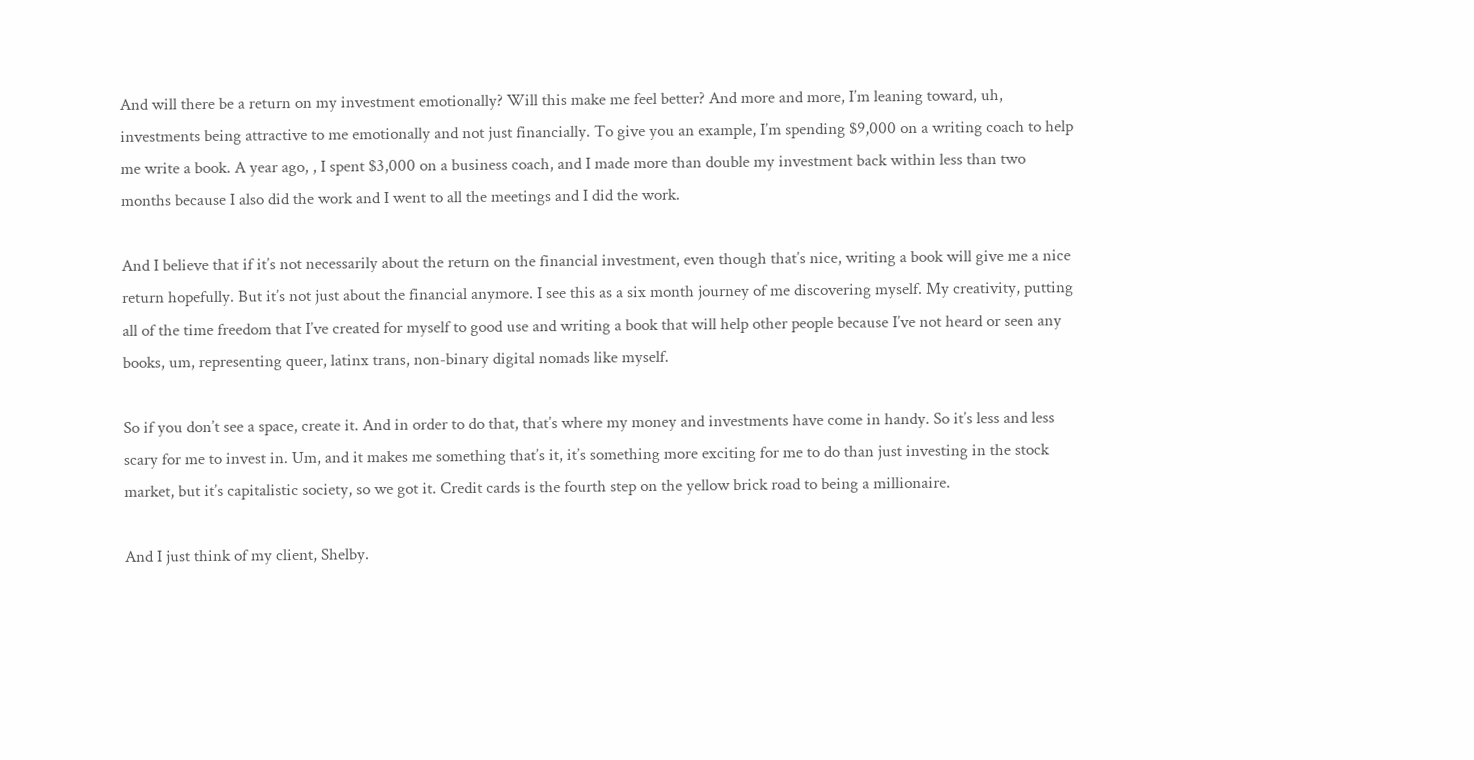And will there be a return on my investment emotionally? Will this make me feel better? And more and more, I’m leaning toward, uh, investments being attractive to me emotionally and not just financially. To give you an example, I’m spending $9,000 on a writing coach to help me write a book. A year ago, , I spent $3,000 on a business coach, and I made more than double my investment back within less than two months because I also did the work and I went to all the meetings and I did the work.

And I believe that if it’s not necessarily about the return on the financial investment, even though that’s nice, writing a book will give me a nice return hopefully. But it’s not just about the financial anymore. I see this as a six month journey of me discovering myself. My creativity, putting all of the time freedom that I’ve created for myself to good use and writing a book that will help other people because I’ve not heard or seen any books, um, representing queer, latinx trans, non-binary digital nomads like myself.

So if you don’t see a space, create it. And in order to do that, that’s where my money and investments have come in handy. So it’s less and less scary for me to invest in. Um, and it makes me something that’s it, it’s something more exciting for me to do than just investing in the stock market, but it’s capitalistic society, so we got it. Credit cards is the fourth step on the yellow brick road to being a millionaire.

And I just think of my client, Shelby.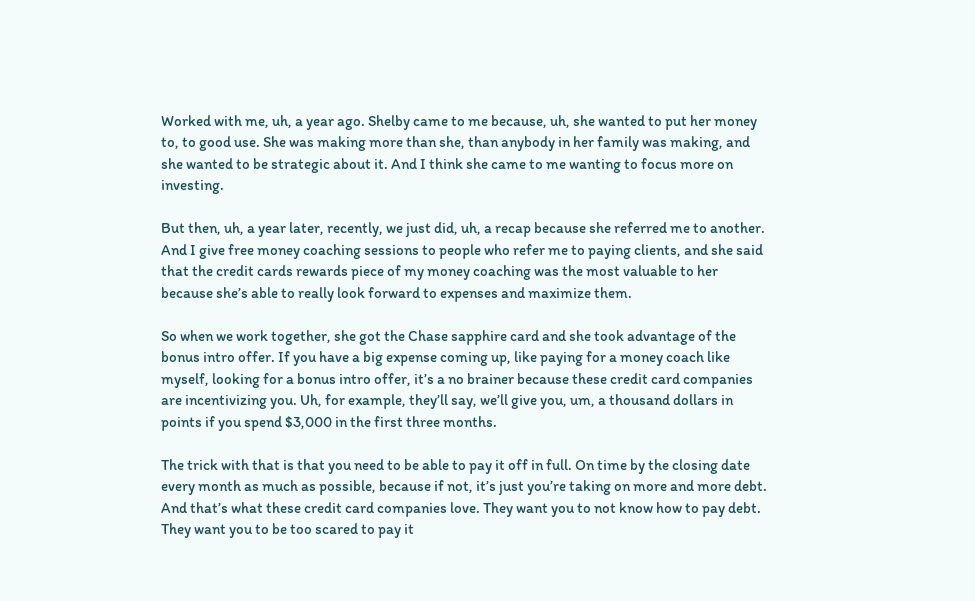Worked with me, uh, a year ago. Shelby came to me because, uh, she wanted to put her money to, to good use. She was making more than she, than anybody in her family was making, and she wanted to be strategic about it. And I think she came to me wanting to focus more on investing.

But then, uh, a year later, recently, we just did, uh, a recap because she referred me to another. And I give free money coaching sessions to people who refer me to paying clients, and she said that the credit cards rewards piece of my money coaching was the most valuable to her because she’s able to really look forward to expenses and maximize them.

So when we work together, she got the Chase sapphire card and she took advantage of the bonus intro offer. If you have a big expense coming up, like paying for a money coach like myself, looking for a bonus intro offer, it’s a no brainer because these credit card companies are incentivizing you. Uh, for example, they’ll say, we’ll give you, um, a thousand dollars in points if you spend $3,000 in the first three months.

The trick with that is that you need to be able to pay it off in full. On time by the closing date every month as much as possible, because if not, it’s just you’re taking on more and more debt. And that’s what these credit card companies love. They want you to not know how to pay debt. They want you to be too scared to pay it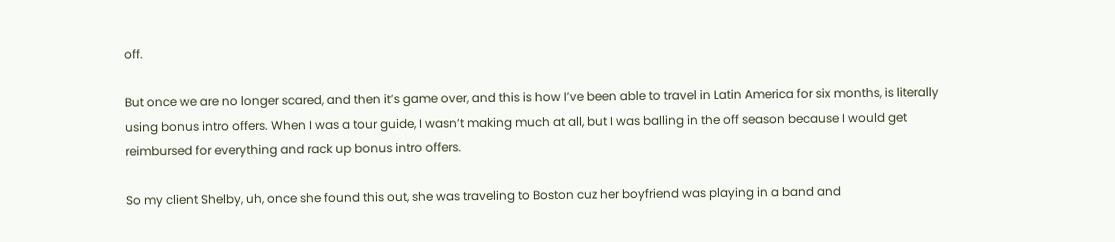off.

But once we are no longer scared, and then it’s game over, and this is how I’ve been able to travel in Latin America for six months, is literally using bonus intro offers. When I was a tour guide, I wasn’t making much at all, but I was balling in the off season because I would get reimbursed for everything and rack up bonus intro offers.

So my client Shelby, uh, once she found this out, she was traveling to Boston cuz her boyfriend was playing in a band and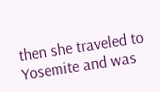then she traveled to Yosemite and was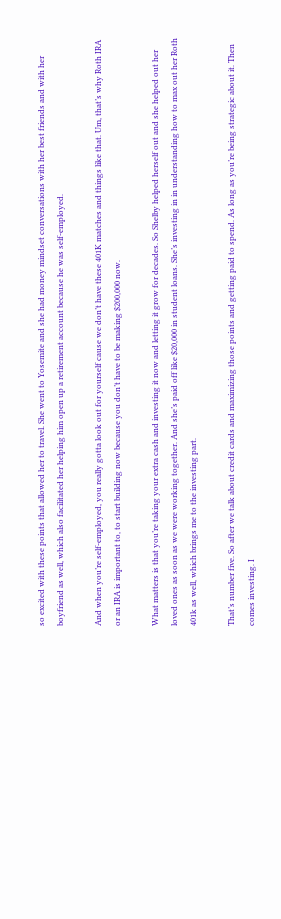so excited with these points that allowed her to travel. She went to Yosemite and she had money mindset conversations with her best friends and with her boyfriend as well, which also facilitated her helping him open up a retirement account because he was self-employed.

And when you’re self-employed, you really gotta look out for yourself cause we don’t have these 401K matches and things like that. Um, that’s why Roth IRA or an IRA is important to, to start building now because you don’t have to be making $200,000 now.

What matters is that you’re taking your extra cash and investing it now and letting it grow for decades. So Shelby helped herself out and she helped out her loved ones as soon as we were working together. And she’s paid off like $20,000 in student loans. She’s investing in in understanding how to max out her Roth 401k as well, which brings me to the investing part.

That’s number five. So after we talk about credit cards and maximizing those points and getting paid to spend. As long as you’re being strategic about it. Then comes investing. I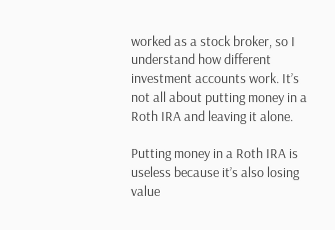worked as a stock broker, so I understand how different investment accounts work. It’s not all about putting money in a Roth IRA and leaving it alone.

Putting money in a Roth IRA is useless because it’s also losing value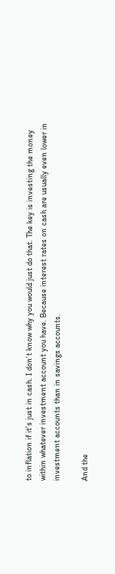to inflation if it’s just in cash. I don’t know why you would just do that. The key is investing the money within whatever investment account you have. Because interest rates on cash are usually even lower in investment accounts than in savings accounts.

And the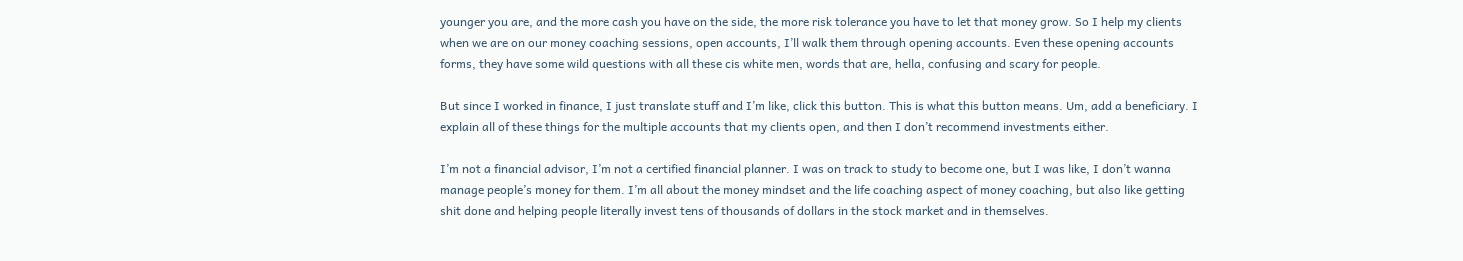younger you are, and the more cash you have on the side, the more risk tolerance you have to let that money grow. So I help my clients when we are on our money coaching sessions, open accounts, I’ll walk them through opening accounts. Even these opening accounts forms, they have some wild questions with all these cis white men, words that are, hella, confusing and scary for people.

But since I worked in finance, I just translate stuff and I’m like, click this button. This is what this button means. Um, add a beneficiary. I explain all of these things for the multiple accounts that my clients open, and then I don’t recommend investments either.

I’m not a financial advisor, I’m not a certified financial planner. I was on track to study to become one, but I was like, I don’t wanna manage people’s money for them. I’m all about the money mindset and the life coaching aspect of money coaching, but also like getting shit done and helping people literally invest tens of thousands of dollars in the stock market and in themselves.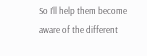So I’ll help them become aware of the different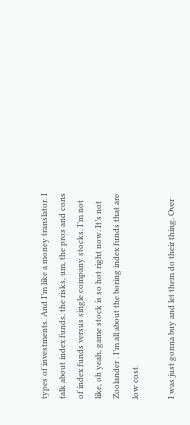types of investments. And I’m like a money translator. I talk about index funds, the risks, um, the pros and cons of index funds versus single company stocks. I’m not like, oh yeah, game stock is so hot right now. It’s not Zoolander . I’m all about the boring index funds that are low cost.

I was just gonna buy and let them do their thing. Over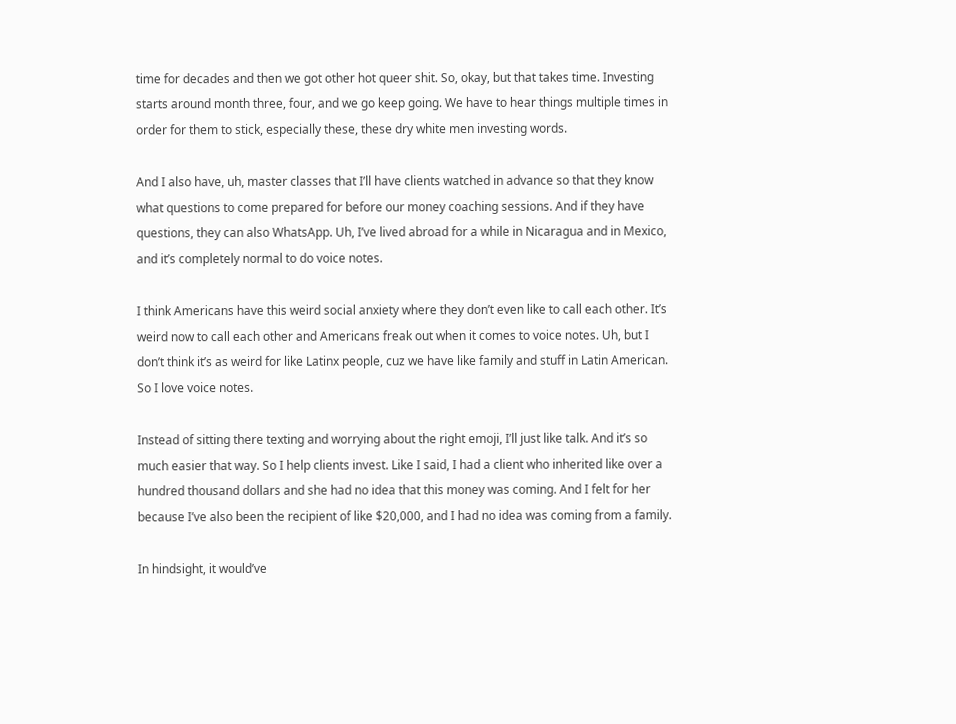time for decades and then we got other hot queer shit. So, okay, but that takes time. Investing starts around month three, four, and we go keep going. We have to hear things multiple times in order for them to stick, especially these, these dry white men investing words.

And I also have, uh, master classes that I’ll have clients watched in advance so that they know what questions to come prepared for before our money coaching sessions. And if they have questions, they can also WhatsApp. Uh, I’ve lived abroad for a while in Nicaragua and in Mexico, and it’s completely normal to do voice notes.

I think Americans have this weird social anxiety where they don’t even like to call each other. It’s weird now to call each other and Americans freak out when it comes to voice notes. Uh, but I don’t think it’s as weird for like Latinx people, cuz we have like family and stuff in Latin American. So I love voice notes.

Instead of sitting there texting and worrying about the right emoji, I’ll just like talk. And it’s so much easier that way. So I help clients invest. Like I said, I had a client who inherited like over a hundred thousand dollars and she had no idea that this money was coming. And I felt for her because I’ve also been the recipient of like $20,000, and I had no idea was coming from a family.

In hindsight, it would’ve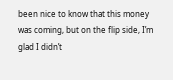been nice to know that this money was coming, but on the flip side, I’m glad I didn’t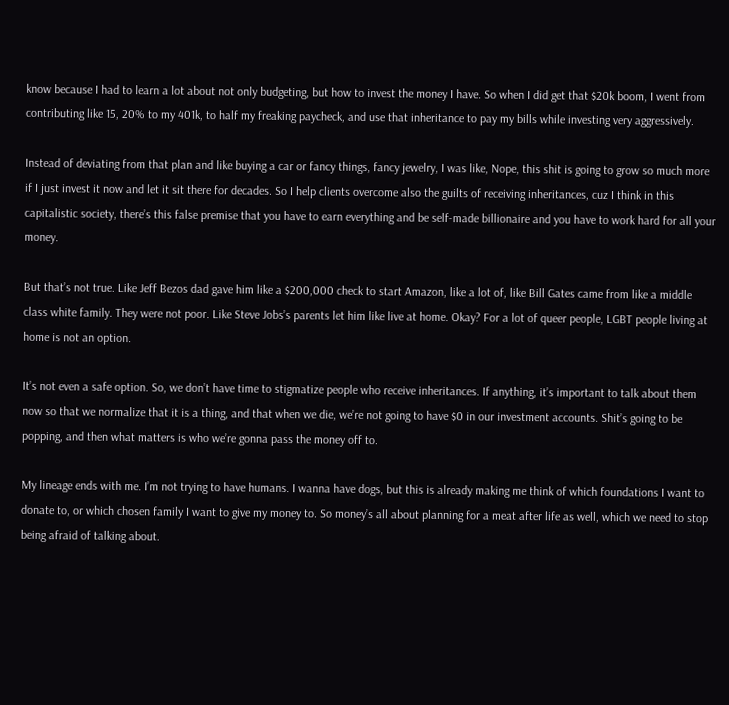know because I had to learn a lot about not only budgeting, but how to invest the money I have. So when I did get that $20k boom, I went from contributing like 15, 20% to my 401k, to half my freaking paycheck, and use that inheritance to pay my bills while investing very aggressively.

Instead of deviating from that plan and like buying a car or fancy things, fancy jewelry, I was like, Nope, this shit is going to grow so much more if I just invest it now and let it sit there for decades. So I help clients overcome also the guilts of receiving inheritances, cuz I think in this capitalistic society, there’s this false premise that you have to earn everything and be self-made billionaire and you have to work hard for all your money.

But that’s not true. Like Jeff Bezos dad gave him like a $200,000 check to start Amazon, like a lot of, like Bill Gates came from like a middle class white family. They were not poor. Like Steve Jobs’s parents let him like live at home. Okay? For a lot of queer people, LGBT people living at home is not an option.

It’s not even a safe option. So, we don’t have time to stigmatize people who receive inheritances. If anything, it’s important to talk about them now so that we normalize that it is a thing, and that when we die, we’re not going to have $0 in our investment accounts. Shit’s going to be popping, and then what matters is who we’re gonna pass the money off to.

My lineage ends with me. I’m not trying to have humans. I wanna have dogs, but this is already making me think of which foundations I want to donate to, or which chosen family I want to give my money to. So money’s all about planning for a meat after life as well, which we need to stop being afraid of talking about.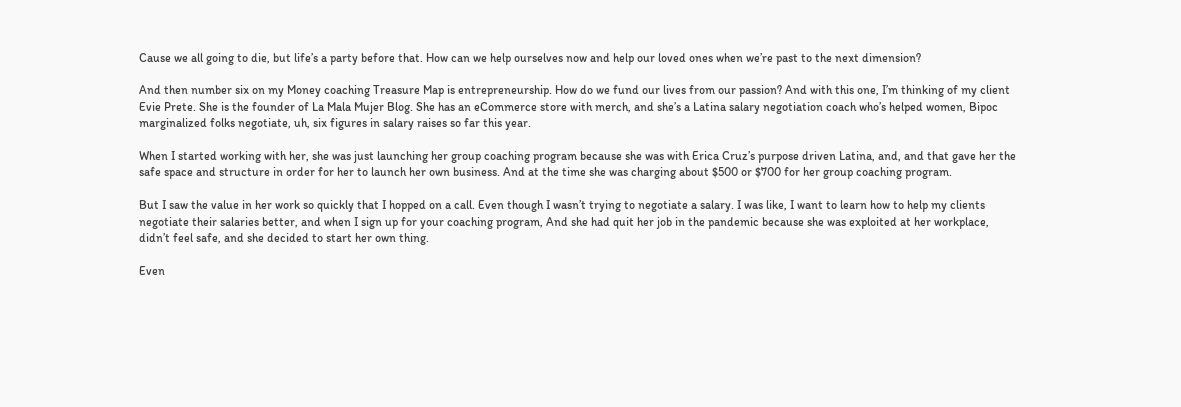Cause we all going to die, but life’s a party before that. How can we help ourselves now and help our loved ones when we’re past to the next dimension?

And then number six on my Money coaching Treasure Map is entrepreneurship. How do we fund our lives from our passion? And with this one, I’m thinking of my client Evie Prete. She is the founder of La Mala Mujer Blog. She has an eCommerce store with merch, and she’s a Latina salary negotiation coach who’s helped women, Bipoc marginalized folks negotiate, uh, six figures in salary raises so far this year.

When I started working with her, she was just launching her group coaching program because she was with Erica Cruz’s purpose driven Latina, and, and that gave her the safe space and structure in order for her to launch her own business. And at the time she was charging about $500 or $700 for her group coaching program.

But I saw the value in her work so quickly that I hopped on a call. Even though I wasn’t trying to negotiate a salary. I was like, I want to learn how to help my clients negotiate their salaries better, and when I sign up for your coaching program, And she had quit her job in the pandemic because she was exploited at her workplace, didn’t feel safe, and she decided to start her own thing.

Even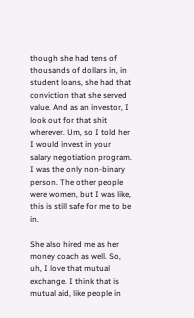though she had tens of thousands of dollars in, in student loans, she had that conviction that she served value. And as an investor, I look out for that shit wherever. Um, so I told her I would invest in your salary negotiation program. I was the only non-binary person. The other people were women, but I was like, this is still safe for me to be in.

She also hired me as her money coach as well. So, uh, I love that mutual exchange. I think that is mutual aid, like people in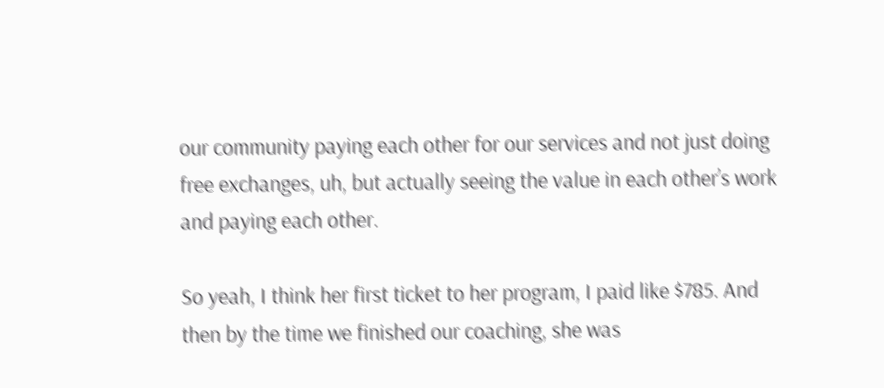our community paying each other for our services and not just doing free exchanges, uh, but actually seeing the value in each other’s work and paying each other.

So yeah, I think her first ticket to her program, I paid like $785. And then by the time we finished our coaching, she was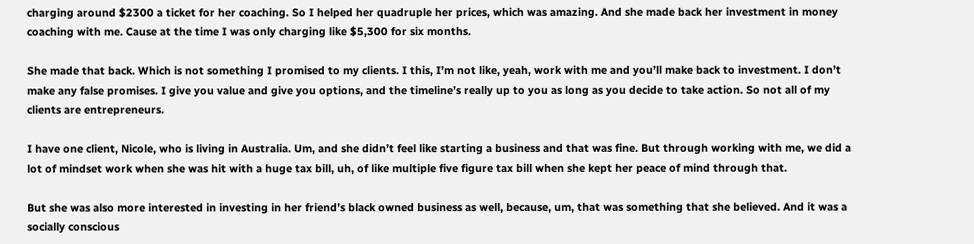charging around $2300 a ticket for her coaching. So I helped her quadruple her prices, which was amazing. And she made back her investment in money coaching with me. Cause at the time I was only charging like $5,300 for six months.

She made that back. Which is not something I promised to my clients. I this, I’m not like, yeah, work with me and you’ll make back to investment. I don’t make any false promises. I give you value and give you options, and the timeline’s really up to you as long as you decide to take action. So not all of my clients are entrepreneurs.

I have one client, Nicole, who is living in Australia. Um, and she didn’t feel like starting a business and that was fine. But through working with me, we did a lot of mindset work when she was hit with a huge tax bill, uh, of like multiple five figure tax bill when she kept her peace of mind through that.

But she was also more interested in investing in her friend’s black owned business as well, because, um, that was something that she believed. And it was a socially conscious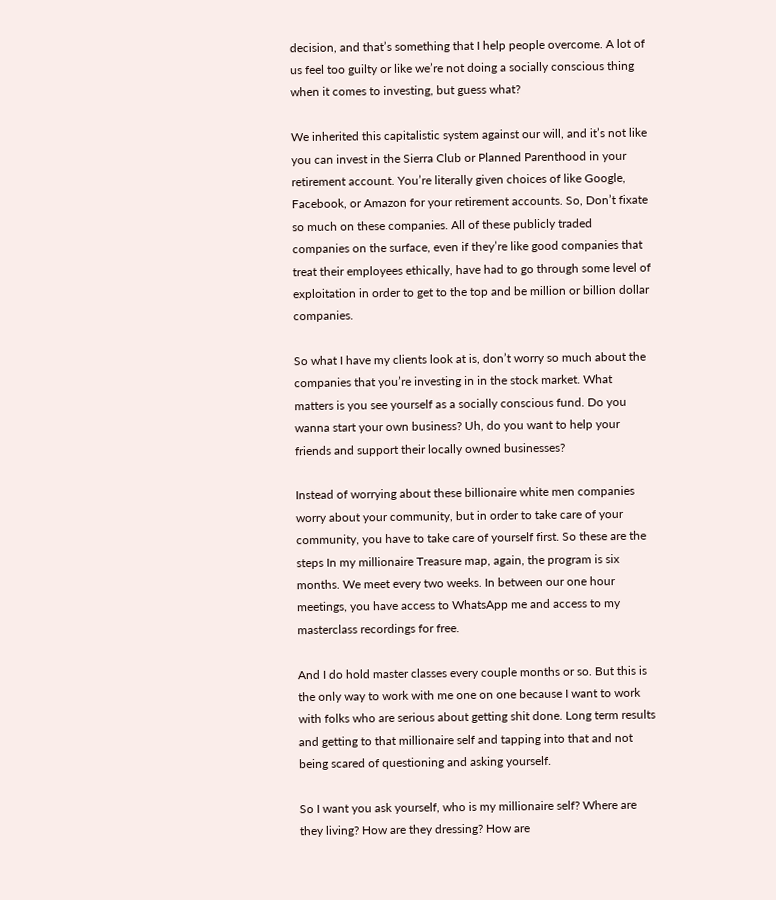decision, and that’s something that I help people overcome. A lot of us feel too guilty or like we’re not doing a socially conscious thing when it comes to investing, but guess what?

We inherited this capitalistic system against our will, and it’s not like you can invest in the Sierra Club or Planned Parenthood in your retirement account. You’re literally given choices of like Google, Facebook, or Amazon for your retirement accounts. So, Don’t fixate so much on these companies. All of these publicly traded companies on the surface, even if they’re like good companies that treat their employees ethically, have had to go through some level of exploitation in order to get to the top and be million or billion dollar companies.

So what I have my clients look at is, don’t worry so much about the companies that you’re investing in in the stock market. What matters is you see yourself as a socially conscious fund. Do you wanna start your own business? Uh, do you want to help your friends and support their locally owned businesses?

Instead of worrying about these billionaire white men companies worry about your community, but in order to take care of your community, you have to take care of yourself first. So these are the steps In my millionaire Treasure map, again, the program is six months. We meet every two weeks. In between our one hour meetings, you have access to WhatsApp me and access to my masterclass recordings for free.

And I do hold master classes every couple months or so. But this is the only way to work with me one on one because I want to work with folks who are serious about getting shit done. Long term results and getting to that millionaire self and tapping into that and not being scared of questioning and asking yourself.

So I want you ask yourself, who is my millionaire self? Where are they living? How are they dressing? How are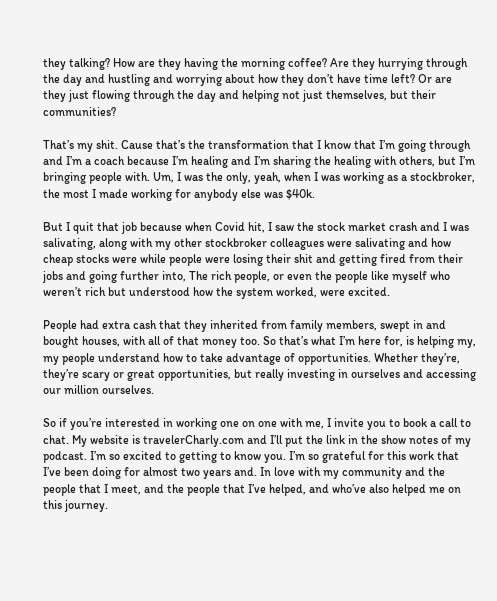they talking? How are they having the morning coffee? Are they hurrying through the day and hustling and worrying about how they don’t have time left? Or are they just flowing through the day and helping not just themselves, but their communities?

That’s my shit. Cause that’s the transformation that I know that I’m going through and I’m a coach because I’m healing and I’m sharing the healing with others, but I’m bringing people with. Um, I was the only, yeah, when I was working as a stockbroker, the most I made working for anybody else was $40k.

But I quit that job because when Covid hit, I saw the stock market crash and I was salivating, along with my other stockbroker colleagues were salivating and how cheap stocks were while people were losing their shit and getting fired from their jobs and going further into, The rich people, or even the people like myself who weren’t rich but understood how the system worked, were excited.

People had extra cash that they inherited from family members, swept in and bought houses, with all of that money too. So that’s what I’m here for, is helping my, my people understand how to take advantage of opportunities. Whether they’re, they’re scary or great opportunities, but really investing in ourselves and accessing our million ourselves.

So if you’re interested in working one on one with me, I invite you to book a call to chat. My website is travelerCharly.com and I’ll put the link in the show notes of my podcast. I’m so excited to getting to know you. I’m so grateful for this work that I’ve been doing for almost two years and. In love with my community and the people that I meet, and the people that I’ve helped, and who’ve also helped me on this journey.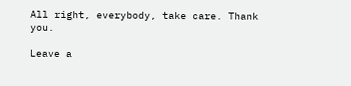All right, everybody, take care. Thank you.

Leave a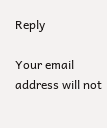Reply

Your email address will not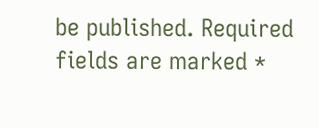be published. Required fields are marked *